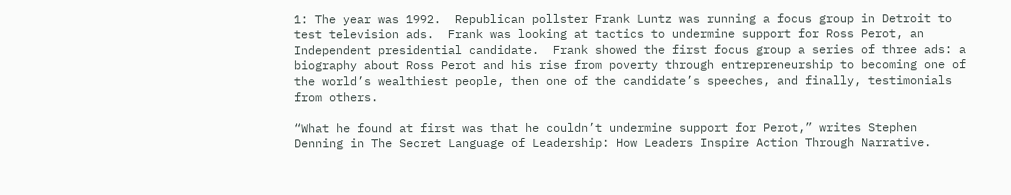1: The year was 1992.  Republican pollster Frank Luntz was running a focus group in Detroit to test television ads.  Frank was looking at tactics to undermine support for Ross Perot, an Independent presidential candidate.  Frank showed the first focus group a series of three ads: a biography about Ross Perot and his rise from poverty through entrepreneurship to becoming one of the world’s wealthiest people, then one of the candidate’s speeches, and finally, testimonials from others.

“What he found at first was that he couldn’t undermine support for Perot,” writes Stephen Denning in The Secret Language of Leadership: How Leaders Inspire Action Through Narrative.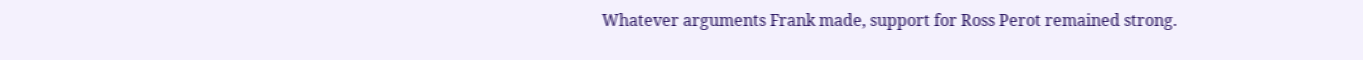Whatever arguments Frank made, support for Ross Perot remained strong.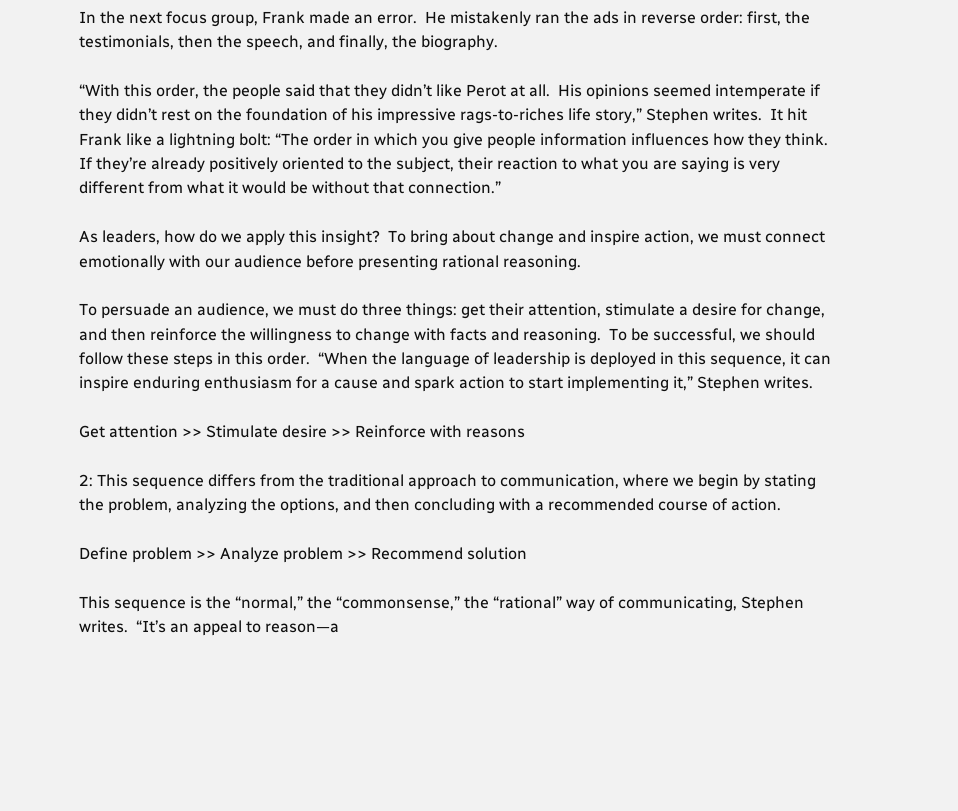In the next focus group, Frank made an error.  He mistakenly ran the ads in reverse order: first, the testimonials, then the speech, and finally, the biography.

“With this order, the people said that they didn’t like Perot at all.  His opinions seemed intemperate if they didn’t rest on the foundation of his impressive rags-to-riches life story,” Stephen writes.  It hit Frank like a lightning bolt: “The order in which you give people information influences how they think.  If they’re already positively oriented to the subject, their reaction to what you are saying is very different from what it would be without that connection.”

As leaders, how do we apply this insight?  To bring about change and inspire action, we must connect emotionally with our audience before presenting rational reasoning.

To persuade an audience, we must do three things: get their attention, stimulate a desire for change, and then reinforce the willingness to change with facts and reasoning.  To be successful, we should follow these steps in this order.  “When the language of leadership is deployed in this sequence, it can inspire enduring enthusiasm for a cause and spark action to start implementing it,” Stephen writes.

Get attention >> Stimulate desire >> Reinforce with reasons

2: This sequence differs from the traditional approach to communication, where we begin by stating the problem, analyzing the options, and then concluding with a recommended course of action.

Define problem >> Analyze problem >> Recommend solution

This sequence is the “normal,” the “commonsense,” the “rational” way of communicating, Stephen writes.  “It’s an appeal to reason—a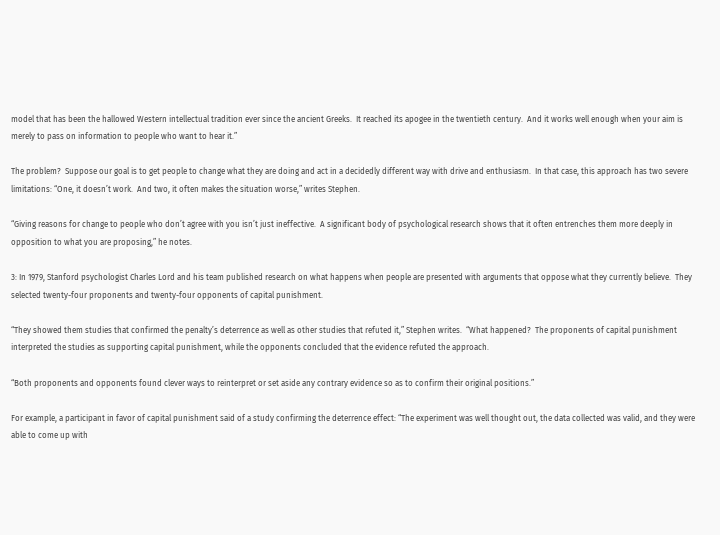model that has been the hallowed Western intellectual tradition ever since the ancient Greeks.  It reached its apogee in the twentieth century.  And it works well enough when your aim is merely to pass on information to people who want to hear it.”

The problem?  Suppose our goal is to get people to change what they are doing and act in a decidedly different way with drive and enthusiasm.  In that case, this approach has two severe limitations: “One, it doesn’t work.  And two, it often makes the situation worse,” writes Stephen.

“Giving reasons for change to people who don’t agree with you isn’t just ineffective.  A significant body of psychological research shows that it often entrenches them more deeply in opposition to what you are proposing,” he notes.

3: In 1979, Stanford psychologist Charles Lord and his team published research on what happens when people are presented with arguments that oppose what they currently believe.  They selected twenty-four proponents and twenty-four opponents of capital punishment.

“They showed them studies that confirmed the penalty’s deterrence as well as other studies that refuted it,” Stephen writes.  “What happened?  The proponents of capital punishment interpreted the studies as supporting capital punishment, while the opponents concluded that the evidence refuted the approach.

“Both proponents and opponents found clever ways to reinterpret or set aside any contrary evidence so as to confirm their original positions.”

For example, a participant in favor of capital punishment said of a study confirming the deterrence effect: “The experiment was well thought out, the data collected was valid, and they were able to come up with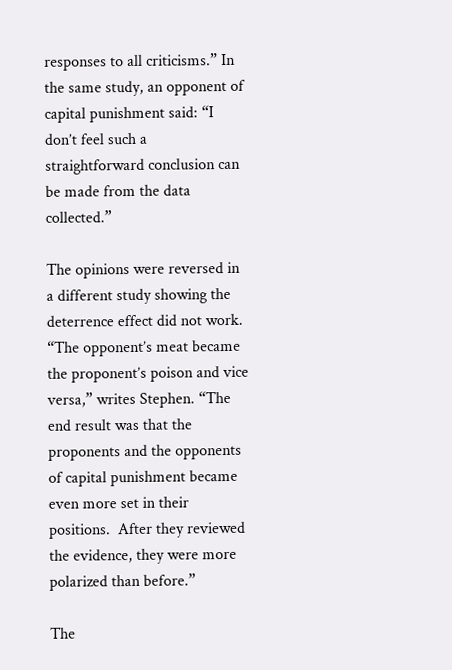responses to all criticisms.” In the same study, an opponent of capital punishment said: “I don’t feel such a straightforward conclusion can be made from the data collected.”

The opinions were reversed in a different study showing the deterrence effect did not work.  “The opponent’s meat became the proponent’s poison and vice versa,” writes Stephen. “The end result was that the proponents and the opponents of capital punishment became even more set in their positions.  After they reviewed the evidence, they were more polarized than before.”

The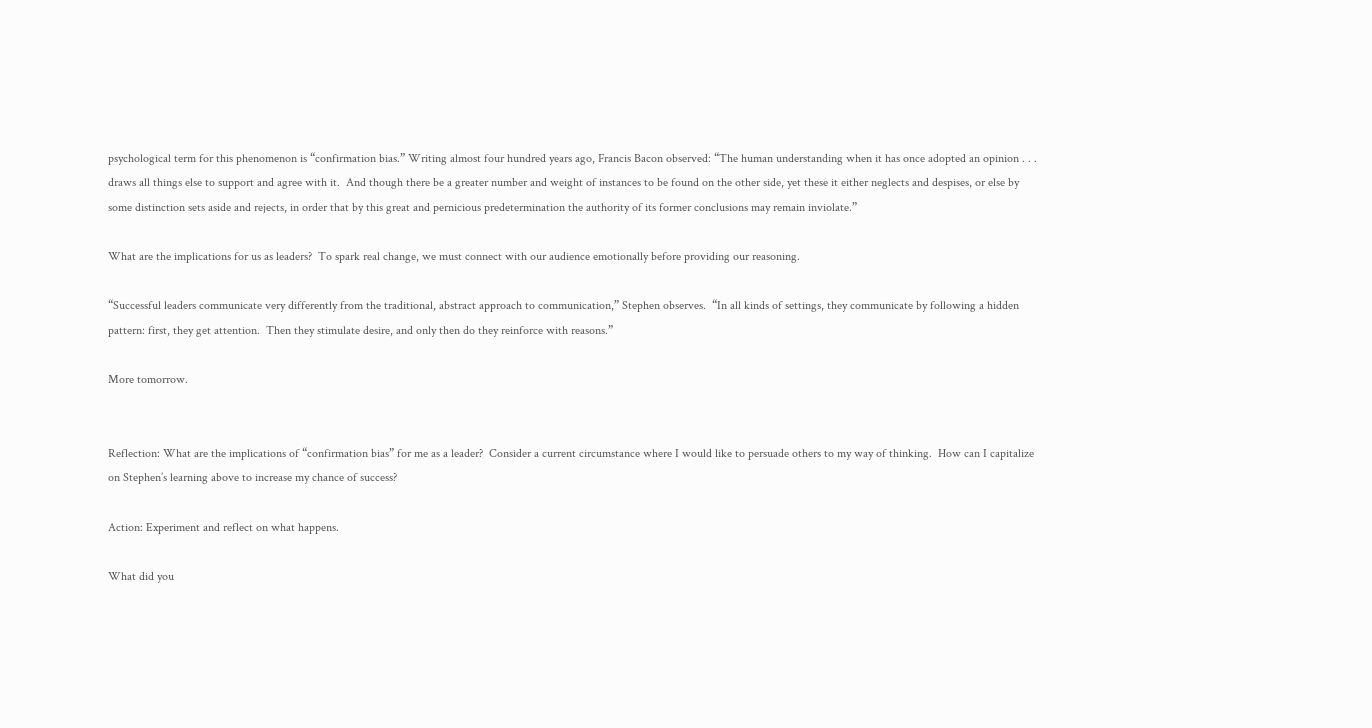psychological term for this phenomenon is “confirmation bias.” Writing almost four hundred years ago, Francis Bacon observed: “The human understanding when it has once adopted an opinion . . . draws all things else to support and agree with it.  And though there be a greater number and weight of instances to be found on the other side, yet these it either neglects and despises, or else by some distinction sets aside and rejects, in order that by this great and pernicious predetermination the authority of its former conclusions may remain inviolate.”

What are the implications for us as leaders?  To spark real change, we must connect with our audience emotionally before providing our reasoning.

“Successful leaders communicate very differently from the traditional, abstract approach to communication,” Stephen observes.  “In all kinds of settings, they communicate by following a hidden pattern: first, they get attention.  Then they stimulate desire, and only then do they reinforce with reasons.”

More tomorrow.


Reflection: What are the implications of “confirmation bias” for me as a leader?  Consider a current circumstance where I would like to persuade others to my way of thinking.  How can I capitalize on Stephen’s learning above to increase my chance of success?

Action: Experiment and reflect on what happens.

What did you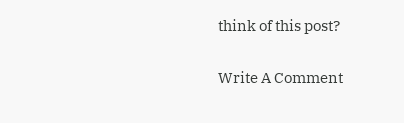think of this post?

Write A Comment